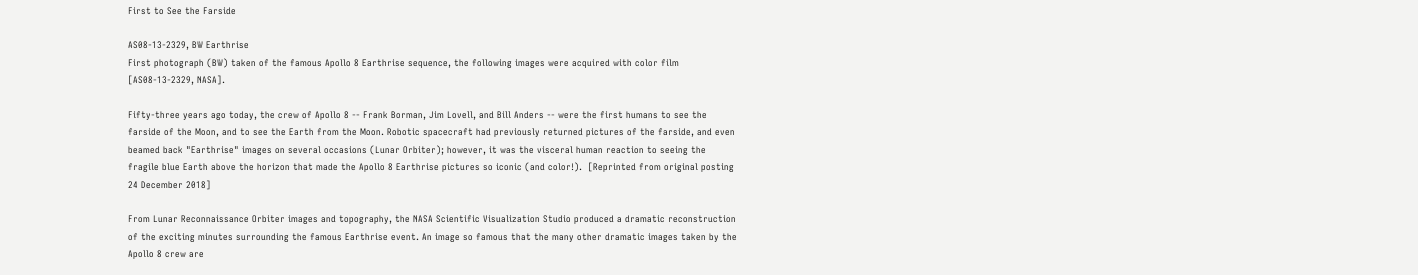First to See the Farside

AS08-13-2329, BW Earthrise
First photograph (BW) taken of the famous Apollo 8 Earthrise sequence, the following images were acquired with color film [AS08-13-2329, NASA].

Fifty-three years ago today, the crew of Apollo 8 -- Frank Borman, Jim Lovell, and Bill Anders -- were the first humans to see the farside of the Moon, and to see the Earth from the Moon. Robotic spacecraft had previously returned pictures of the farside, and even beamed back "Earthrise" images on several occasions (Lunar Orbiter); however, it was the visceral human reaction to seeing the fragile blue Earth above the horizon that made the Apollo 8 Earthrise pictures so iconic (and color!).  [Reprinted from original posting 24 December 2018]

From Lunar Reconnaissance Orbiter images and topography, the NASA Scientific Visualization Studio produced a dramatic reconstruction of the exciting minutes surrounding the famous Earthrise event. An image so famous that the many other dramatic images taken by the Apollo 8 crew are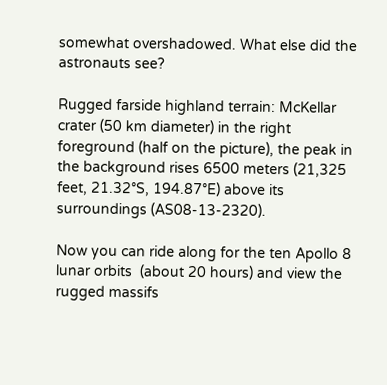somewhat overshadowed. What else did the astronauts see?

Rugged farside highland terrain: McKellar crater (50 km diameter) in the right foreground (half on the picture), the peak in the background rises 6500 meters (21,325 feet, 21.32°S, 194.87°E) above its surroundings (AS08-13-2320).

Now you can ride along for the ten Apollo 8 lunar orbits  (about 20 hours) and view the rugged massifs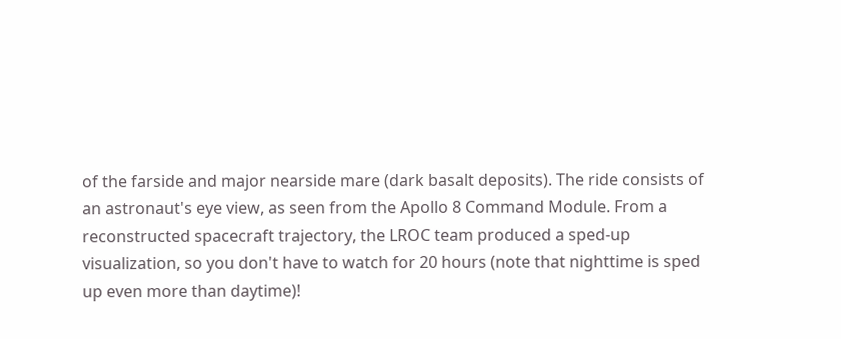of the farside and major nearside mare (dark basalt deposits). The ride consists of an astronaut's eye view, as seen from the Apollo 8 Command Module. From a reconstructed spacecraft trajectory, the LROC team produced a sped-up visualization, so you don't have to watch for 20 hours (note that nighttime is sped up even more than daytime)!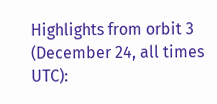Highlights from orbit 3 (December 24, all times UTC):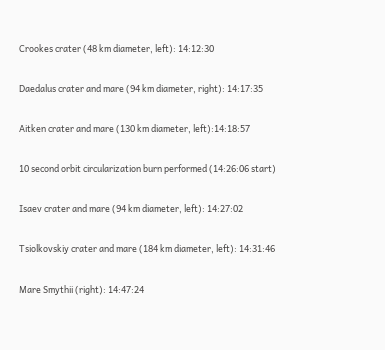Crookes crater (48 km diameter, left): 14:12:30

Daedalus crater and mare (94 km diameter, right): 14:17:35

Aitken crater and mare (130 km diameter, left):14:18:57

10 second orbit circularization burn performed (14:26:06 start)

Isaev crater and mare (94 km diameter, left): 14:27:02

Tsiolkovskiy crater and mare (184 km diameter, left): 14:31:46

Mare Smythii (right): 14:47:24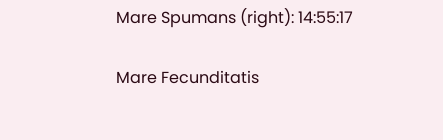Mare Spumans (right): 14:55:17

Mare Fecunditatis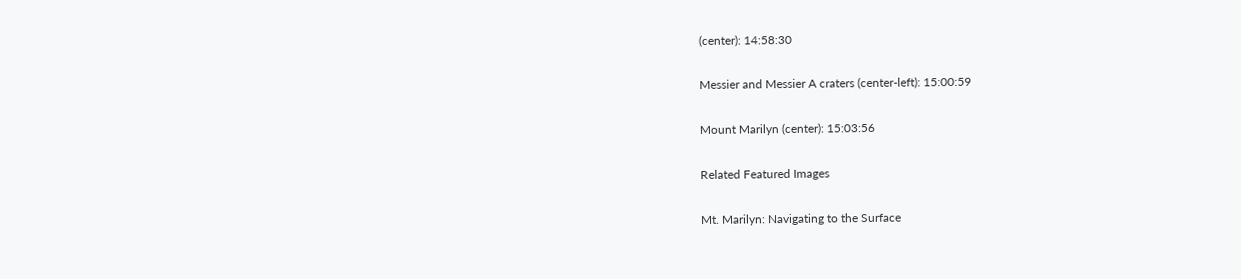(center): 14:58:30

Messier and Messier A craters (center-left): 15:00:59

Mount Marilyn (center): 15:03:56

Related Featured Images

Mt. Marilyn: Navigating to the Surface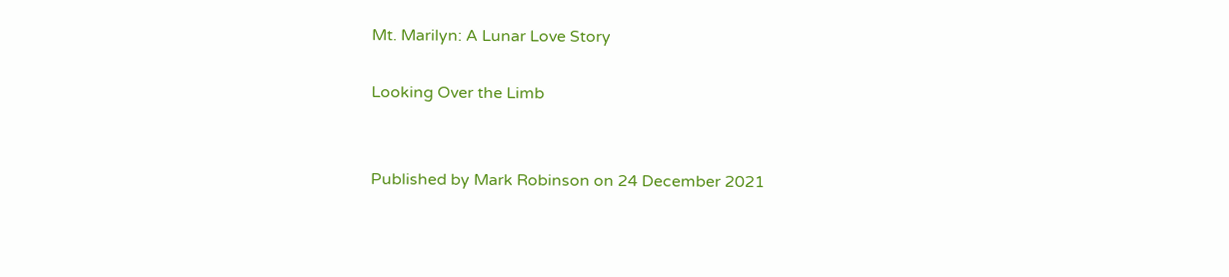Mt. Marilyn: A Lunar Love Story

Looking Over the Limb


Published by Mark Robinson on 24 December 2021